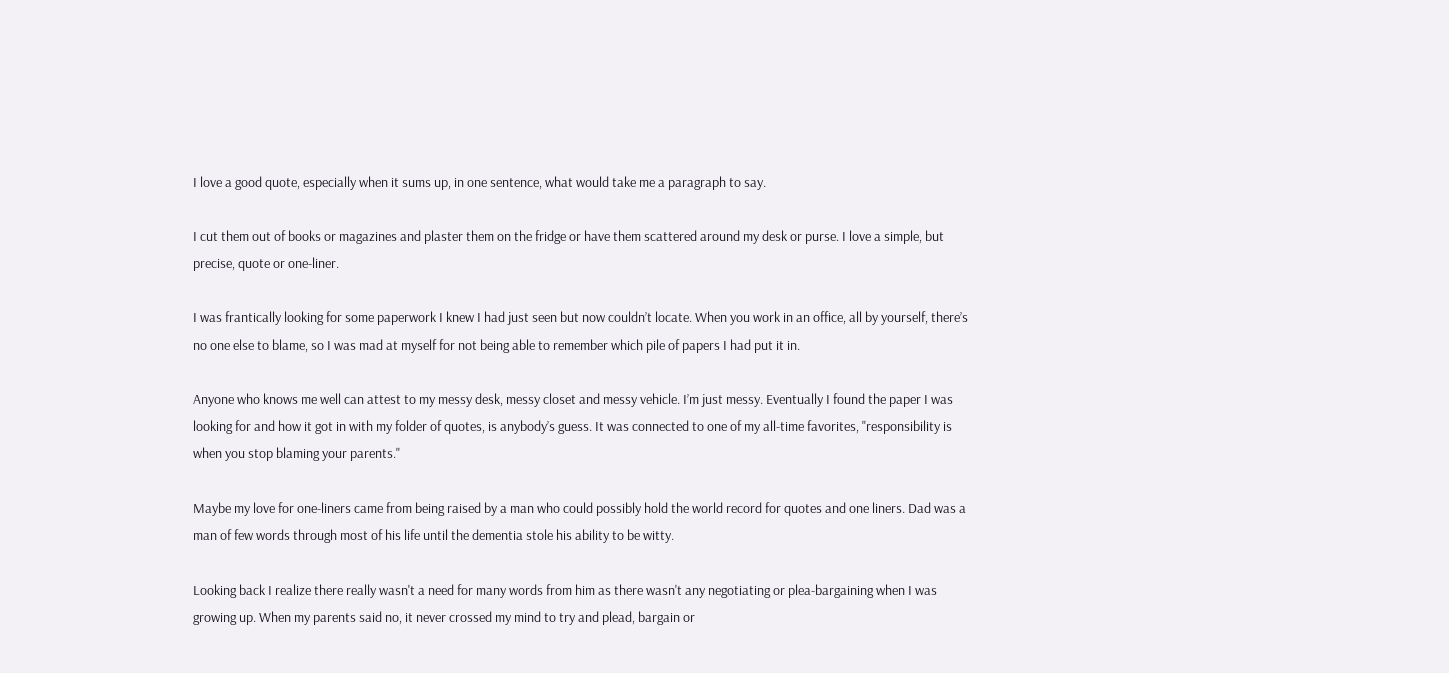I love a good quote, especially when it sums up, in one sentence, what would take me a paragraph to say.

I cut them out of books or magazines and plaster them on the fridge or have them scattered around my desk or purse. I love a simple, but precise, quote or one-liner.

I was frantically looking for some paperwork I knew I had just seen but now couldn’t locate. When you work in an office, all by yourself, there’s no one else to blame, so I was mad at myself for not being able to remember which pile of papers I had put it in.

Anyone who knows me well can attest to my messy desk, messy closet and messy vehicle. I’m just messy. Eventually I found the paper I was looking for and how it got in with my folder of quotes, is anybody’s guess. It was connected to one of my all-time favorites, "responsibility is when you stop blaming your parents."

Maybe my love for one-liners came from being raised by a man who could possibly hold the world record for quotes and one liners. Dad was a man of few words through most of his life until the dementia stole his ability to be witty.

Looking back I realize there really wasn't a need for many words from him as there wasn't any negotiating or plea-bargaining when I was growing up. When my parents said no, it never crossed my mind to try and plead, bargain or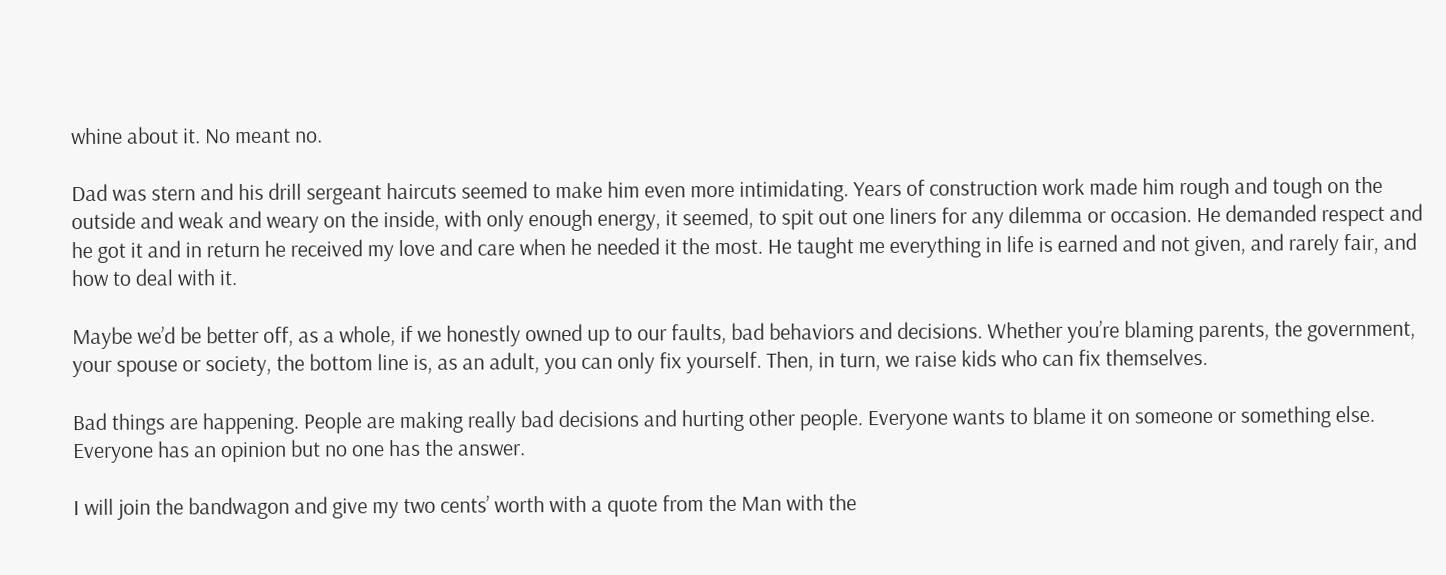whine about it. No meant no.

Dad was stern and his drill sergeant haircuts seemed to make him even more intimidating. Years of construction work made him rough and tough on the outside and weak and weary on the inside, with only enough energy, it seemed, to spit out one liners for any dilemma or occasion. He demanded respect and he got it and in return he received my love and care when he needed it the most. He taught me everything in life is earned and not given, and rarely fair, and how to deal with it.

Maybe we’d be better off, as a whole, if we honestly owned up to our faults, bad behaviors and decisions. Whether you’re blaming parents, the government, your spouse or society, the bottom line is, as an adult, you can only fix yourself. Then, in turn, we raise kids who can fix themselves.

Bad things are happening. People are making really bad decisions and hurting other people. Everyone wants to blame it on someone or something else. Everyone has an opinion but no one has the answer.

I will join the bandwagon and give my two cents’ worth with a quote from the Man with the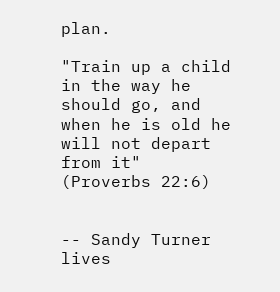plan.

"Train up a child in the way he should go, and when he is old he will not depart from it" (Proverbs 22:6)


-- Sandy Turner lives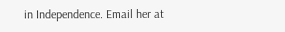in Independence. Email her at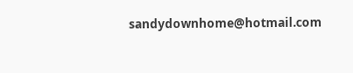sandydownhome@hotmail.com